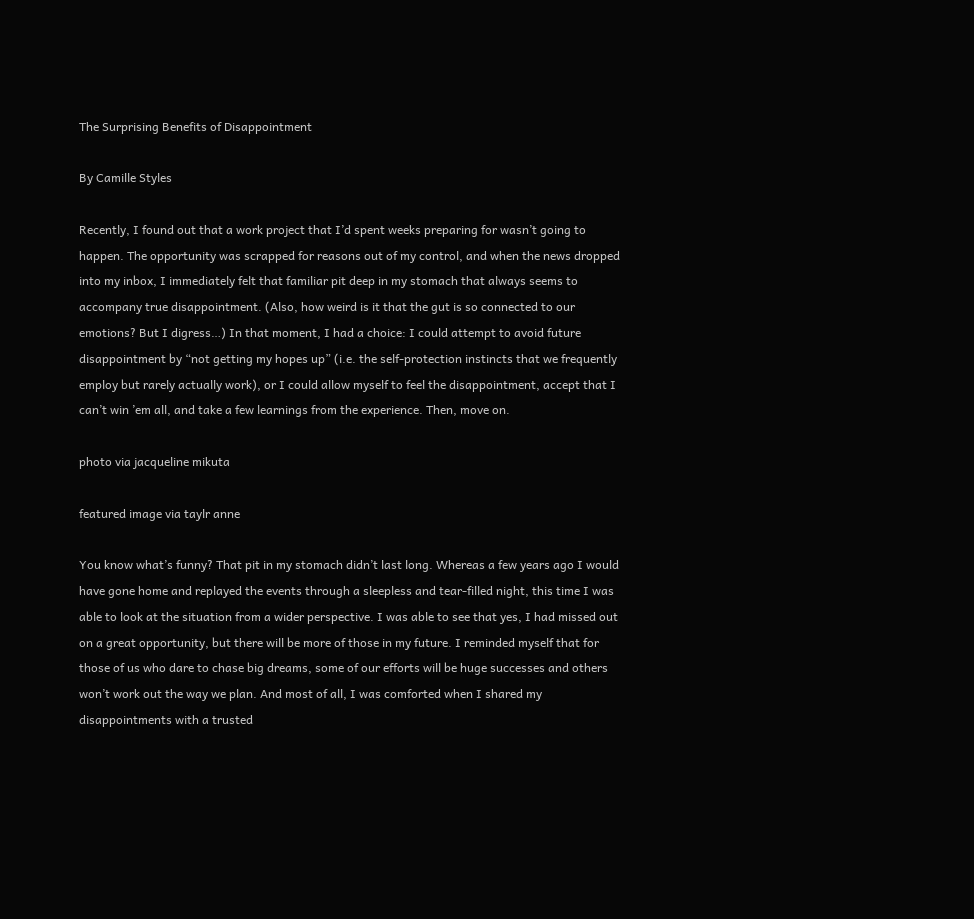The Surprising Benefits of Disappointment

By Camille Styles

Recently, I found out that a work project that I’d spent weeks preparing for wasn’t going to happen. The opportunity was scrapped for reasons out of my control, and when the news dropped into my inbox, I immediately felt that familiar pit deep in my stomach that always seems to accompany true disappointment. (Also, how weird is it that the gut is so connected to our emotions? But I digress…) In that moment, I had a choice: I could attempt to avoid future disappointment by “not getting my hopes up” (i.e. the self-protection instincts that we frequently employ but rarely actually work), or I could allow myself to feel the disappointment, accept that I can’t win ’em all, and take a few learnings from the experience. Then, move on.

photo via jacqueline mikuta

featured image via taylr anne

You know what’s funny? That pit in my stomach didn’t last long. Whereas a few years ago I would have gone home and replayed the events through a sleepless and tear-filled night, this time I was able to look at the situation from a wider perspective. I was able to see that yes, I had missed out on a great opportunity, but there will be more of those in my future. I reminded myself that for those of us who dare to chase big dreams, some of our efforts will be huge successes and others won’t work out the way we plan. And most of all, I was comforted when I shared my disappointments with a trusted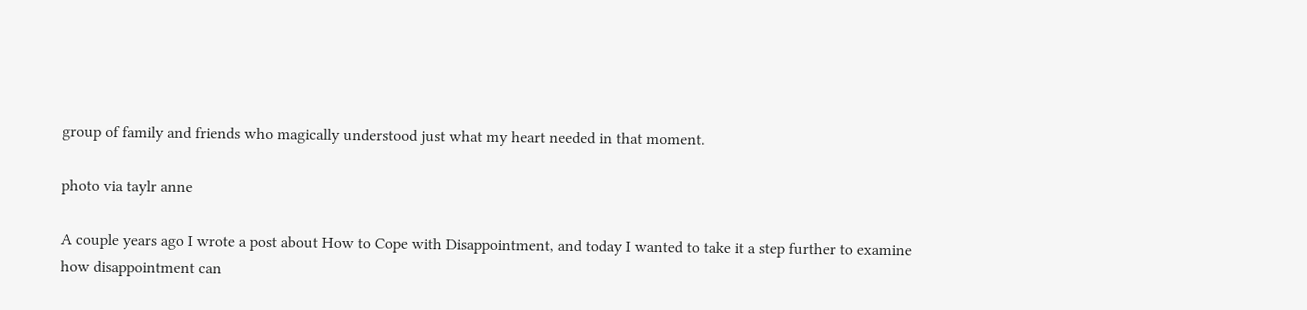group of family and friends who magically understood just what my heart needed in that moment.

photo via taylr anne

A couple years ago I wrote a post about How to Cope with Disappointment, and today I wanted to take it a step further to examine how disappointment can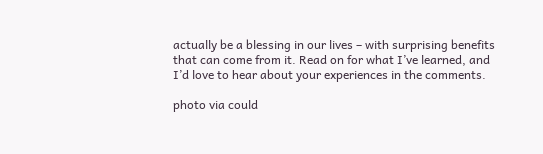actually be a blessing in our lives – with surprising benefits that can come from it. Read on for what I’ve learned, and I’d love to hear about your experiences in the comments.

photo via could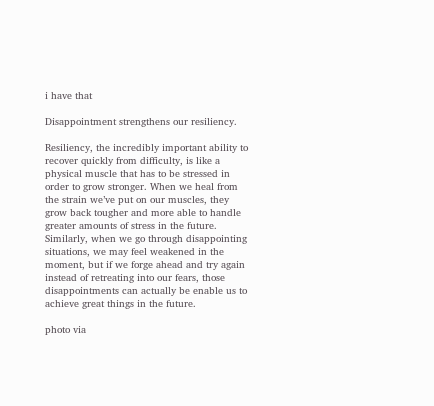i have that

Disappointment strengthens our resiliency.

Resiliency, the incredibly important ability to recover quickly from difficulty, is like a physical muscle that has to be stressed in order to grow stronger. When we heal from the strain we’ve put on our muscles, they grow back tougher and more able to handle greater amounts of stress in the future. Similarly, when we go through disappointing situations, we may feel weakened in the moment, but if we forge ahead and try again instead of retreating into our fears, those disappointments can actually be enable us to achieve great things in the future.

photo via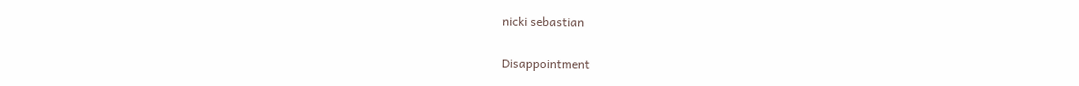nicki sebastian

Disappointment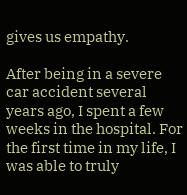gives us empathy.

After being in a severe car accident several years ago, I spent a few weeks in the hospital. For the first time in my life, I was able to truly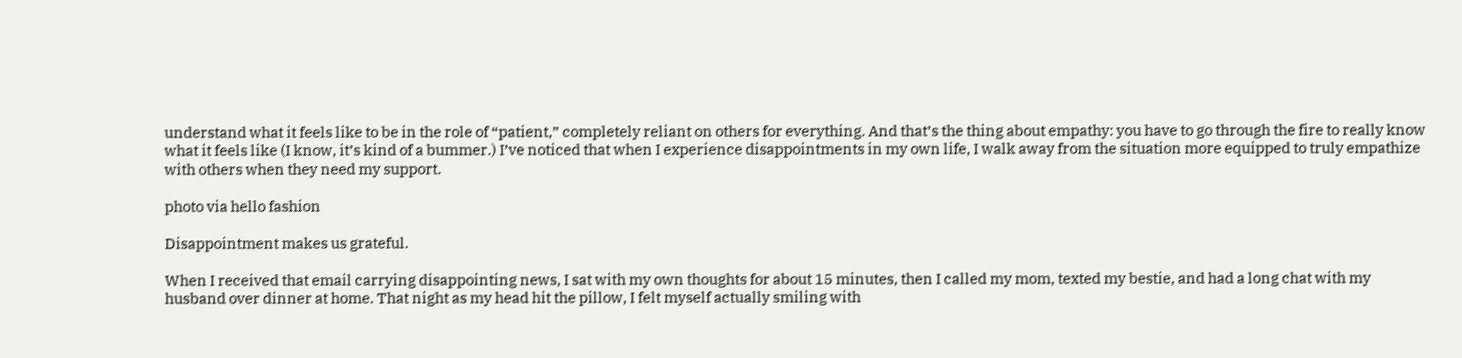understand what it feels like to be in the role of “patient,” completely reliant on others for everything. And that’s the thing about empathy: you have to go through the fire to really know what it feels like (I know, it’s kind of a bummer.) I’ve noticed that when I experience disappointments in my own life, I walk away from the situation more equipped to truly empathize with others when they need my support.

photo via hello fashion

Disappointment makes us grateful.

When I received that email carrying disappointing news, I sat with my own thoughts for about 15 minutes, then I called my mom, texted my bestie, and had a long chat with my husband over dinner at home. That night as my head hit the pillow, I felt myself actually smiling with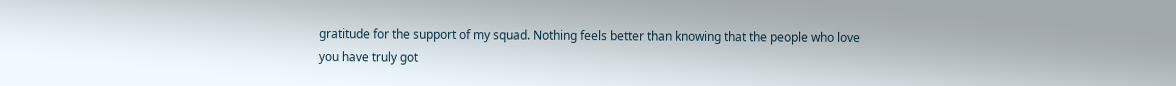gratitude for the support of my squad. Nothing feels better than knowing that the people who love you have truly got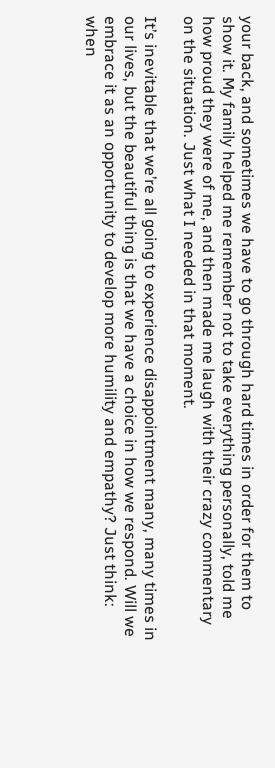your back, and sometimes we have to go through hard times in order for them to show it. My family helped me remember not to take everything personally, told me how proud they were of me, and then made me laugh with their crazy commentary on the situation. Just what I needed in that moment.

It’s inevitable that we’re all going to experience disappointment many, many times in our lives, but the beautiful thing is that we have a choice in how we respond. Will we embrace it as an opportunity to develop more humility and empathy? Just think: when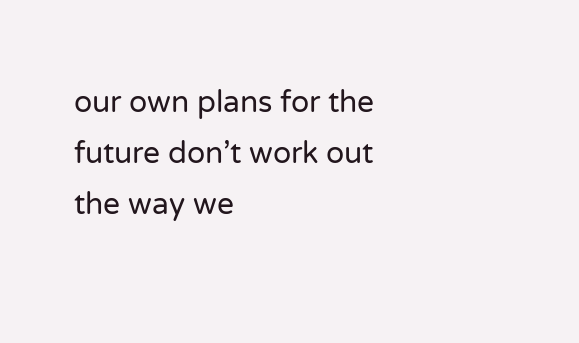our own plans for the future don’t work out the way we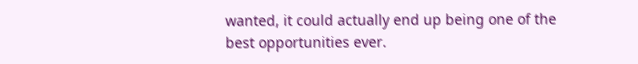wanted, it could actually end up being one of the best opportunities ever.